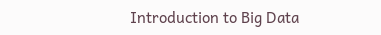Introduction to Big Data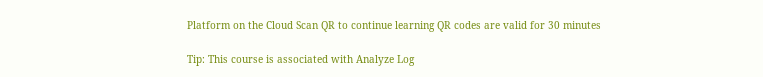Platform on the Cloud Scan QR to continue learning QR codes are valid for 30 minutes

Tip: This course is associated with Analyze Log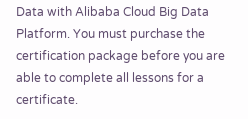Data with Alibaba Cloud Big Data Platform. You must purchase the certification package before you are able to complete all lessons for a certificate.